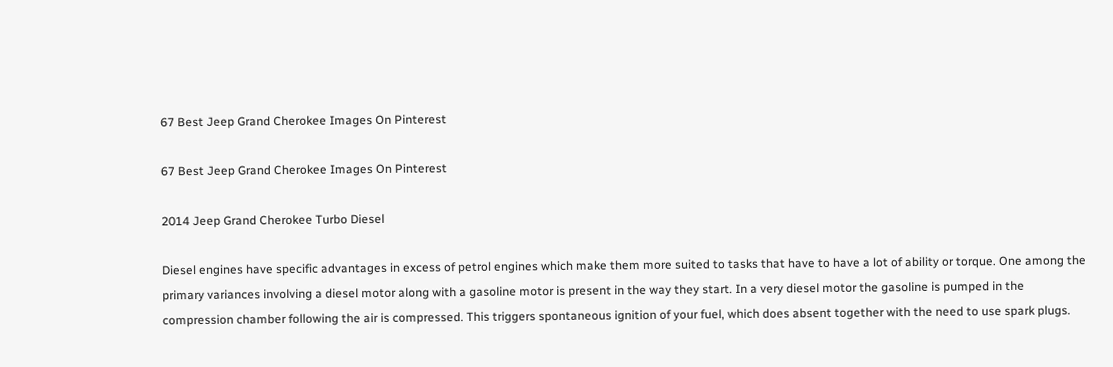67 Best Jeep Grand Cherokee Images On Pinterest

67 Best Jeep Grand Cherokee Images On Pinterest

2014 Jeep Grand Cherokee Turbo Diesel

Diesel engines have specific advantages in excess of petrol engines which make them more suited to tasks that have to have a lot of ability or torque. One among the primary variances involving a diesel motor along with a gasoline motor is present in the way they start. In a very diesel motor the gasoline is pumped in the compression chamber following the air is compressed. This triggers spontaneous ignition of your fuel, which does absent together with the need to use spark plugs.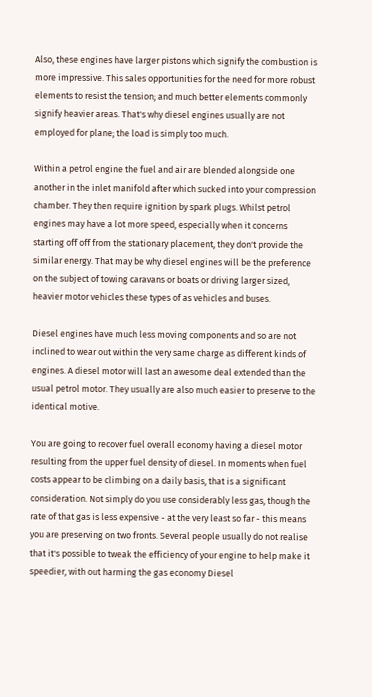Also, these engines have larger pistons which signify the combustion is more impressive. This sales opportunities for the need for more robust elements to resist the tension; and much better elements commonly signify heavier areas. That's why diesel engines usually are not employed for plane; the load is simply too much.

Within a petrol engine the fuel and air are blended alongside one another in the inlet manifold after which sucked into your compression chamber. They then require ignition by spark plugs. Whilst petrol engines may have a lot more speed, especially when it concerns starting off off from the stationary placement, they don't provide the similar energy. That may be why diesel engines will be the preference on the subject of towing caravans or boats or driving larger sized, heavier motor vehicles these types of as vehicles and buses.

Diesel engines have much less moving components and so are not inclined to wear out within the very same charge as different kinds of engines. A diesel motor will last an awesome deal extended than the usual petrol motor. They usually are also much easier to preserve to the identical motive.

You are going to recover fuel overall economy having a diesel motor resulting from the upper fuel density of diesel. In moments when fuel costs appear to be climbing on a daily basis, that is a significant consideration. Not simply do you use considerably less gas, though the rate of that gas is less expensive - at the very least so far - this means you are preserving on two fronts. Several people usually do not realise that it's possible to tweak the efficiency of your engine to help make it speedier, with out harming the gas economy Diesel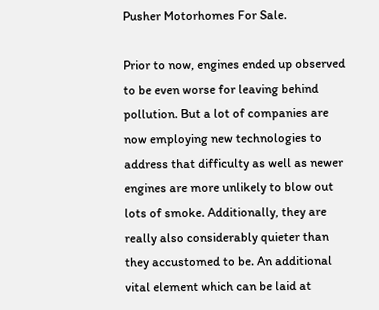Pusher Motorhomes For Sale.

Prior to now, engines ended up observed to be even worse for leaving behind pollution. But a lot of companies are now employing new technologies to address that difficulty as well as newer engines are more unlikely to blow out lots of smoke. Additionally, they are really also considerably quieter than they accustomed to be. An additional vital element which can be laid at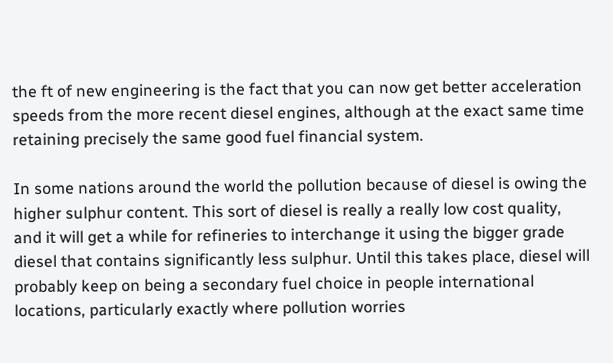the ft of new engineering is the fact that you can now get better acceleration speeds from the more recent diesel engines, although at the exact same time retaining precisely the same good fuel financial system.

In some nations around the world the pollution because of diesel is owing the higher sulphur content. This sort of diesel is really a really low cost quality, and it will get a while for refineries to interchange it using the bigger grade diesel that contains significantly less sulphur. Until this takes place, diesel will probably keep on being a secondary fuel choice in people international locations, particularly exactly where pollution worries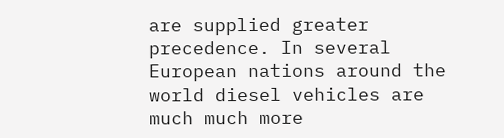are supplied greater precedence. In several European nations around the world diesel vehicles are much much more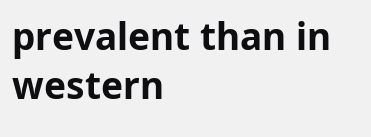prevalent than in western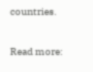countries.

Read more: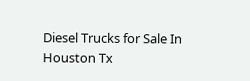Diesel Trucks for Sale In Houston Tx